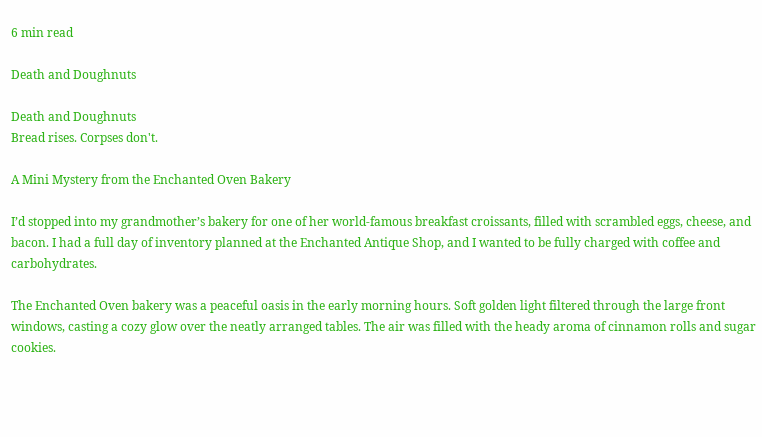6 min read

Death and Doughnuts

Death and Doughnuts
Bread rises. Corpses don't.

A Mini Mystery from the Enchanted Oven Bakery

I’d stopped into my grandmother’s bakery for one of her world-famous breakfast croissants, filled with scrambled eggs, cheese, and bacon. I had a full day of inventory planned at the Enchanted Antique Shop, and I wanted to be fully charged with coffee and carbohydrates.

The Enchanted Oven bakery was a peaceful oasis in the early morning hours. Soft golden light filtered through the large front windows, casting a cozy glow over the neatly arranged tables. The air was filled with the heady aroma of cinnamon rolls and sugar cookies.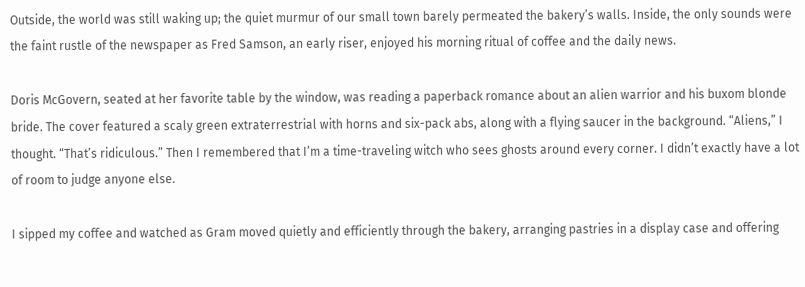Outside, the world was still waking up; the quiet murmur of our small town barely permeated the bakery’s walls. Inside, the only sounds were the faint rustle of the newspaper as Fred Samson, an early riser, enjoyed his morning ritual of coffee and the daily news.

Doris McGovern, seated at her favorite table by the window, was reading a paperback romance about an alien warrior and his buxom blonde bride. The cover featured a scaly green extraterrestrial with horns and six-pack abs, along with a flying saucer in the background. “Aliens,” I thought. “That’s ridiculous.” Then I remembered that I’m a time-traveling witch who sees ghosts around every corner. I didn’t exactly have a lot of room to judge anyone else.

I sipped my coffee and watched as Gram moved quietly and efficiently through the bakery, arranging pastries in a display case and offering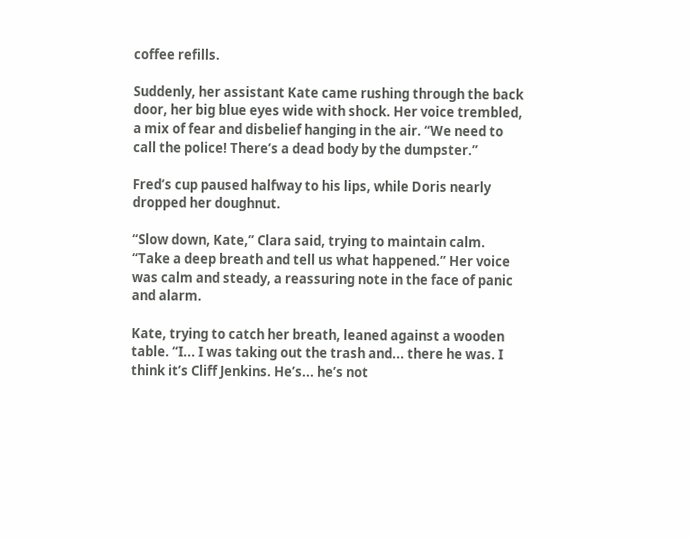coffee refills.

Suddenly, her assistant Kate came rushing through the back door, her big blue eyes wide with shock. Her voice trembled, a mix of fear and disbelief hanging in the air. “We need to call the police! There’s a dead body by the dumpster.”

Fred’s cup paused halfway to his lips, while Doris nearly dropped her doughnut.

“Slow down, Kate,” Clara said, trying to maintain calm. “Take a deep breath and tell us what happened.” Her voice was calm and steady, a reassuring note in the face of panic and alarm.

Kate, trying to catch her breath, leaned against a wooden table. “I... I was taking out the trash and... there he was. I think it’s Cliff Jenkins. He’s... he’s not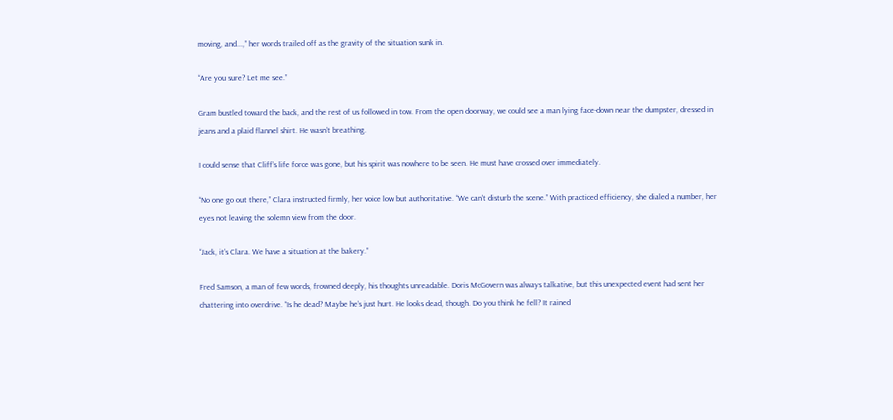moving, and...,” her words trailed off as the gravity of the situation sunk in.

“Are you sure? Let me see.”

Gram bustled toward the back, and the rest of us followed in tow. From the open doorway, we could see a man lying face-down near the dumpster, dressed in jeans and a plaid flannel shirt. He wasn’t breathing.

I could sense that Cliff’s life force was gone, but his spirit was nowhere to be seen. He must have crossed over immediately.

“No one go out there,” Clara instructed firmly, her voice low but authoritative. “We can’t disturb the scene.” With practiced efficiency, she dialed a number, her eyes not leaving the solemn view from the door.

“Jack, it’s Clara. We have a situation at the bakery.”

Fred Samson, a man of few words, frowned deeply, his thoughts unreadable. Doris McGovern was always talkative, but this unexpected event had sent her chattering into overdrive. “Is he dead? Maybe he’s just hurt. He looks dead, though. Do you think he fell? It rained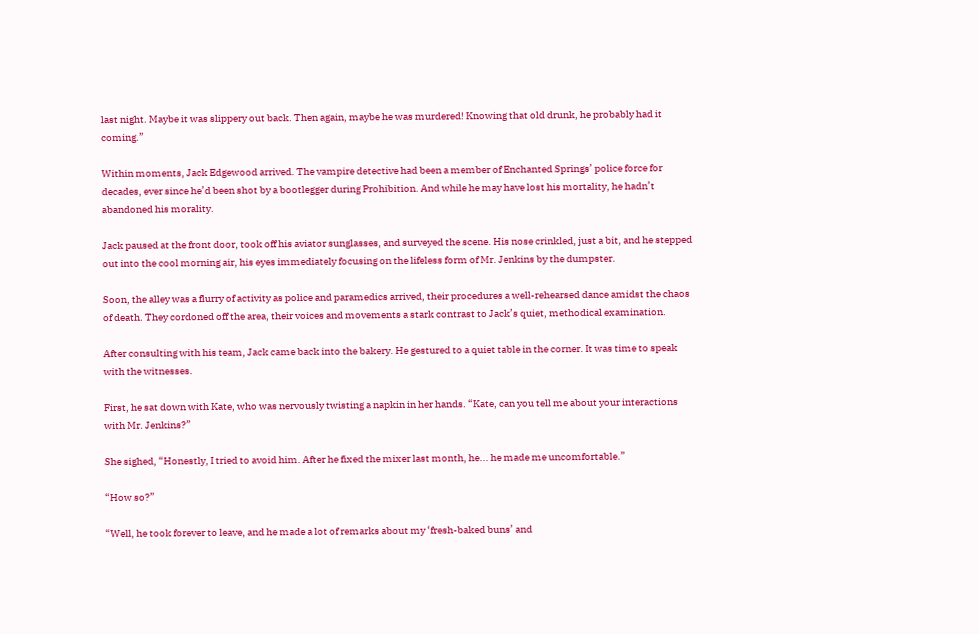last night. Maybe it was slippery out back. Then again, maybe he was murdered! Knowing that old drunk, he probably had it coming.”

Within moments, Jack Edgewood arrived. The vampire detective had been a member of Enchanted Springs’ police force for decades, ever since he’d been shot by a bootlegger during Prohibition. And while he may have lost his mortality, he hadn’t abandoned his morality.

Jack paused at the front door, took off his aviator sunglasses, and surveyed the scene. His nose crinkled, just a bit, and he stepped out into the cool morning air, his eyes immediately focusing on the lifeless form of Mr. Jenkins by the dumpster.

Soon, the alley was a flurry of activity as police and paramedics arrived, their procedures a well-rehearsed dance amidst the chaos of death. They cordoned off the area, their voices and movements a stark contrast to Jack’s quiet, methodical examination.

After consulting with his team, Jack came back into the bakery. He gestured to a quiet table in the corner. It was time to speak with the witnesses.

First, he sat down with Kate, who was nervously twisting a napkin in her hands. “Kate, can you tell me about your interactions with Mr. Jenkins?”

She sighed, “Honestly, I tried to avoid him. After he fixed the mixer last month, he... he made me uncomfortable.”

“How so?”

“Well, he took forever to leave, and he made a lot of remarks about my ‘fresh-baked buns’ and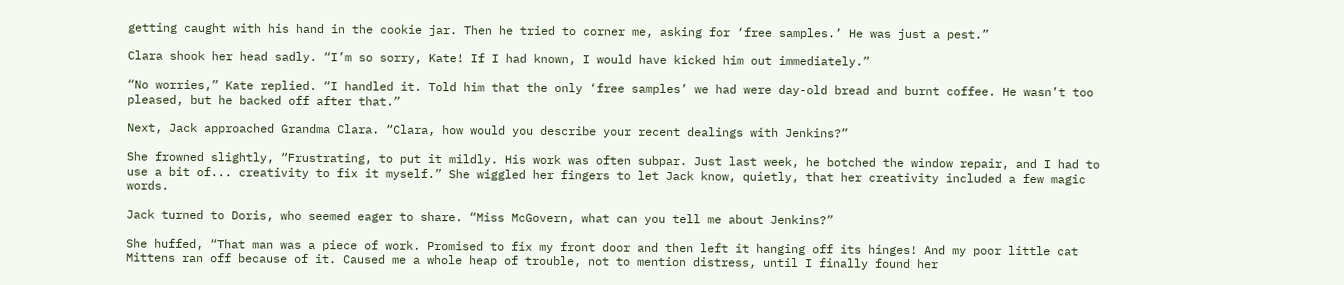getting caught with his hand in the cookie jar. Then he tried to corner me, asking for ‘free samples.’ He was just a pest.”

Clara shook her head sadly. “I’m so sorry, Kate! If I had known, I would have kicked him out immediately.”

“No worries,” Kate replied. “I handled it. Told him that the only ‘free samples’ we had were day-old bread and burnt coffee. He wasn’t too pleased, but he backed off after that.”

Next, Jack approached Grandma Clara. “Clara, how would you describe your recent dealings with Jenkins?”

She frowned slightly, “Frustrating, to put it mildly. His work was often subpar. Just last week, he botched the window repair, and I had to use a bit of... creativity to fix it myself.” She wiggled her fingers to let Jack know, quietly, that her creativity included a few magic words.

Jack turned to Doris, who seemed eager to share. “Miss McGovern, what can you tell me about Jenkins?”

She huffed, “That man was a piece of work. Promised to fix my front door and then left it hanging off its hinges! And my poor little cat Mittens ran off because of it. Caused me a whole heap of trouble, not to mention distress, until I finally found her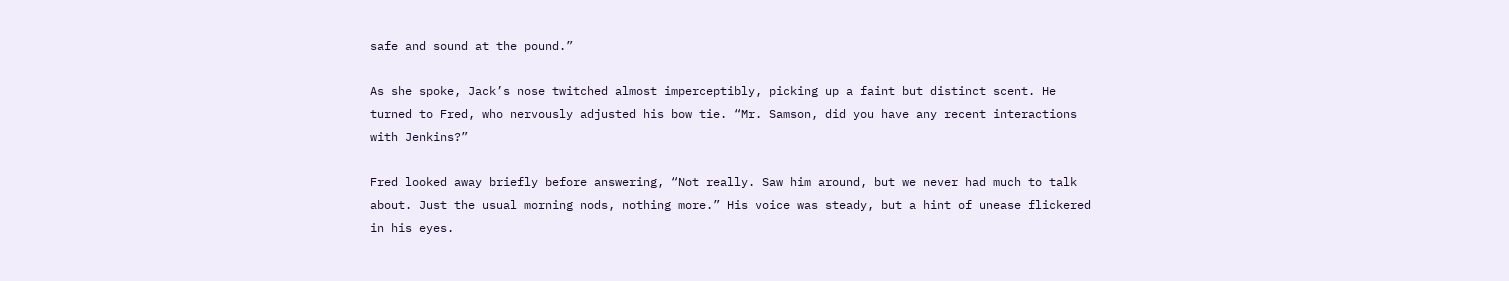safe and sound at the pound.”

As she spoke, Jack’s nose twitched almost imperceptibly, picking up a faint but distinct scent. He turned to Fred, who nervously adjusted his bow tie. “Mr. Samson, did you have any recent interactions with Jenkins?”

Fred looked away briefly before answering, “Not really. Saw him around, but we never had much to talk about. Just the usual morning nods, nothing more.” His voice was steady, but a hint of unease flickered in his eyes.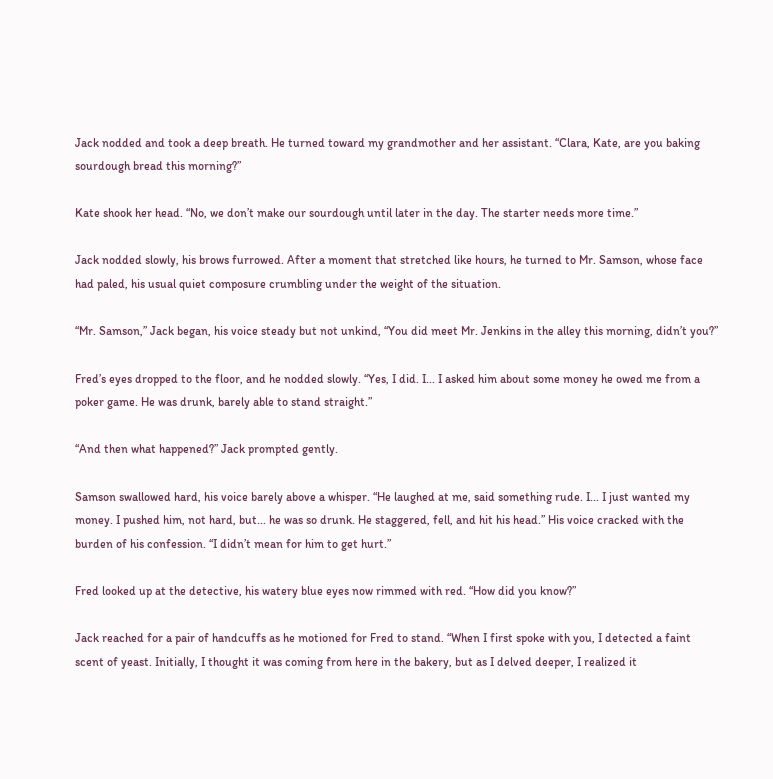Jack nodded and took a deep breath. He turned toward my grandmother and her assistant. “Clara, Kate, are you baking sourdough bread this morning?”

Kate shook her head. “No, we don’t make our sourdough until later in the day. The starter needs more time.”

Jack nodded slowly, his brows furrowed. After a moment that stretched like hours, he turned to Mr. Samson, whose face had paled, his usual quiet composure crumbling under the weight of the situation.

“Mr. Samson,” Jack began, his voice steady but not unkind, “You did meet Mr. Jenkins in the alley this morning, didn’t you?”

Fred’s eyes dropped to the floor, and he nodded slowly. “Yes, I did. I... I asked him about some money he owed me from a poker game. He was drunk, barely able to stand straight.”

“And then what happened?” Jack prompted gently.

Samson swallowed hard, his voice barely above a whisper. “He laughed at me, said something rude. I... I just wanted my money. I pushed him, not hard, but... he was so drunk. He staggered, fell, and hit his head.” His voice cracked with the burden of his confession. “I didn’t mean for him to get hurt.”

Fred looked up at the detective, his watery blue eyes now rimmed with red. “How did you know?”

Jack reached for a pair of handcuffs as he motioned for Fred to stand. “When I first spoke with you, I detected a faint scent of yeast. Initially, I thought it was coming from here in the bakery, but as I delved deeper, I realized it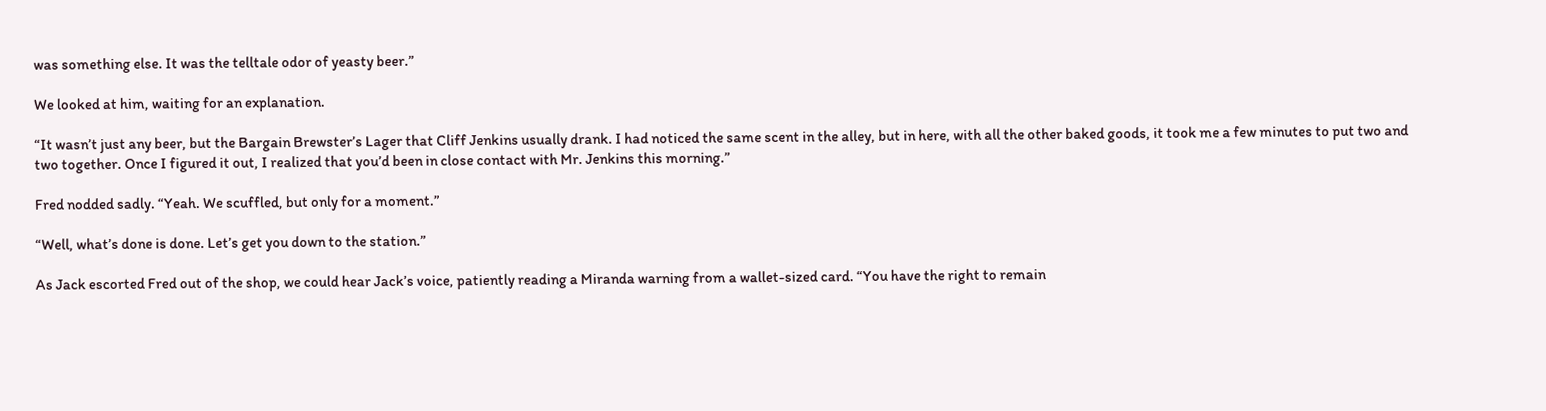was something else. It was the telltale odor of yeasty beer.”

We looked at him, waiting for an explanation.

“It wasn’t just any beer, but the Bargain Brewster’s Lager that Cliff Jenkins usually drank. I had noticed the same scent in the alley, but in here, with all the other baked goods, it took me a few minutes to put two and two together. Once I figured it out, I realized that you’d been in close contact with Mr. Jenkins this morning.”

Fred nodded sadly. “Yeah. We scuffled, but only for a moment.”

“Well, what’s done is done. Let’s get you down to the station.”

As Jack escorted Fred out of the shop, we could hear Jack’s voice, patiently reading a Miranda warning from a wallet-sized card. “You have the right to remain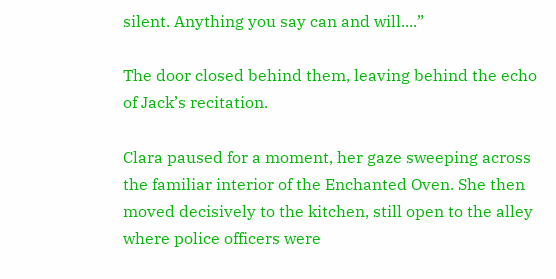silent. Anything you say can and will....”

The door closed behind them, leaving behind the echo of Jack’s recitation.

Clara paused for a moment, her gaze sweeping across the familiar interior of the Enchanted Oven. She then moved decisively to the kitchen, still open to the alley where police officers were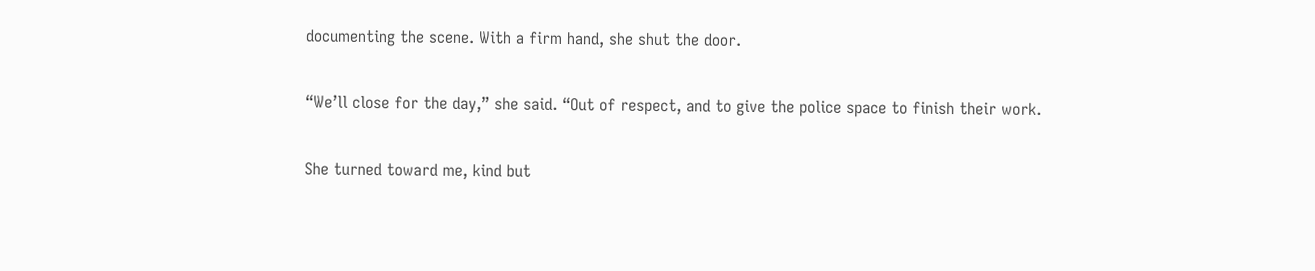documenting the scene. With a firm hand, she shut the door.

“We’ll close for the day,” she said. “Out of respect, and to give the police space to finish their work.

She turned toward me, kind but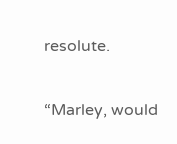resolute.

“Marley, would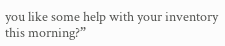you like some help with your inventory this morning?”